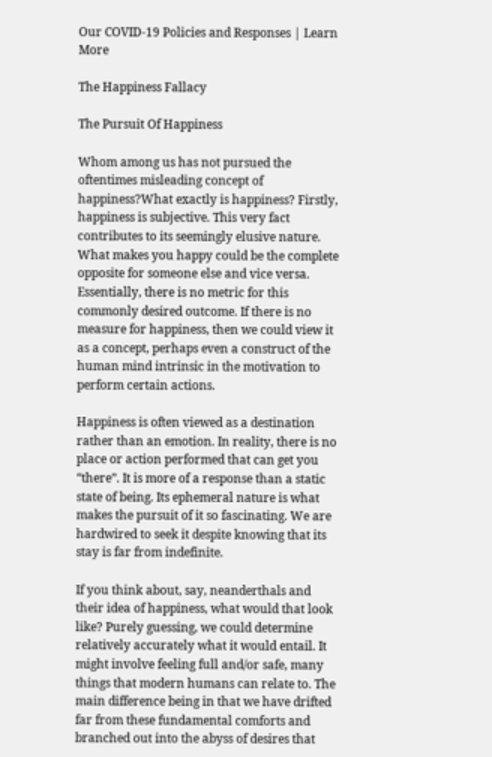Our COVID-19 Policies and Responses | Learn More

The Happiness Fallacy

The Pursuit Of Happiness

Whom among us has not pursued the oftentimes misleading concept of happiness?What exactly is happiness? Firstly, happiness is subjective. This very fact contributes to its seemingly elusive nature. What makes you happy could be the complete opposite for someone else and vice versa. Essentially, there is no metric for this commonly desired outcome. If there is no measure for happiness, then we could view it as a concept, perhaps even a construct of the human mind intrinsic in the motivation to perform certain actions.

Happiness is often viewed as a destination rather than an emotion. In reality, there is no place or action performed that can get you “there”. It is more of a response than a static state of being. Its ephemeral nature is what makes the pursuit of it so fascinating. We are hardwired to seek it despite knowing that its stay is far from indefinite.

If you think about, say, neanderthals and their idea of happiness, what would that look like? Purely guessing, we could determine relatively accurately what it would entail. It might involve feeling full and/or safe, many things that modern humans can relate to. The main difference being in that we have drifted far from these fundamental comforts and branched out into the abyss of desires that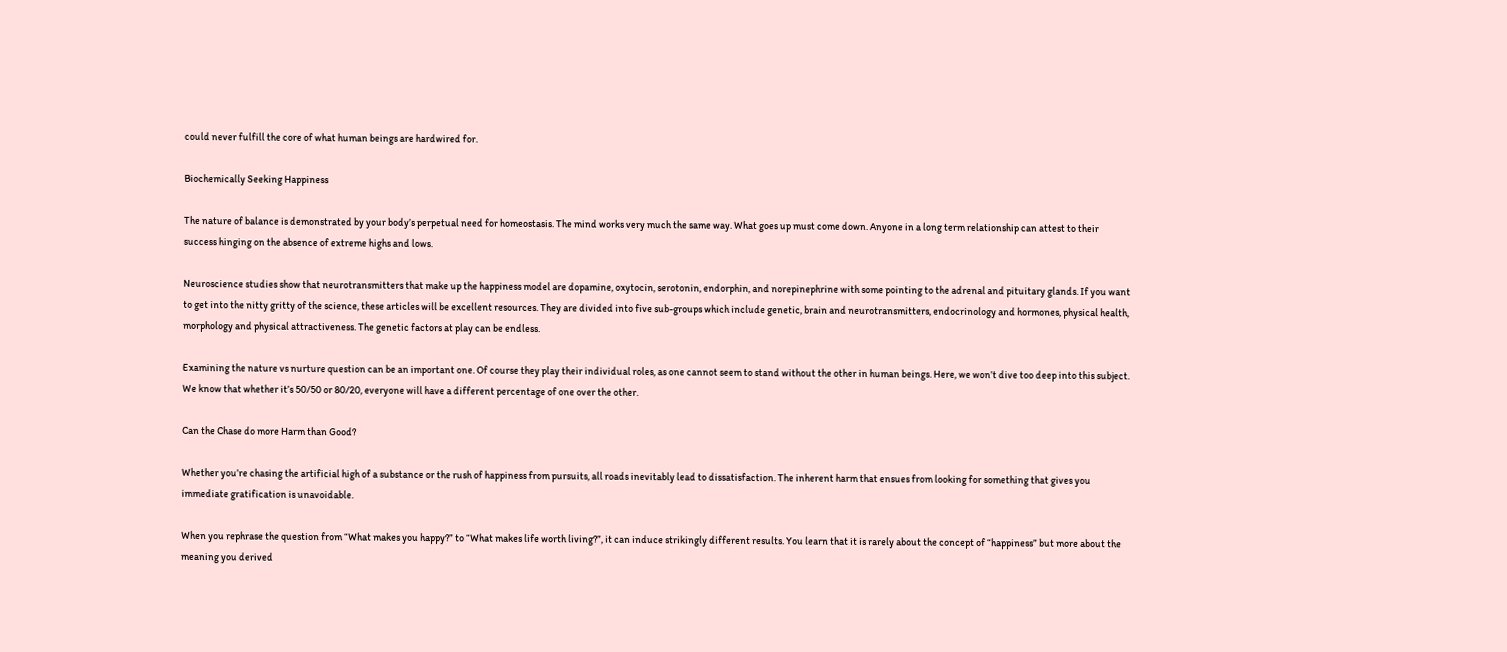could never fulfill the core of what human beings are hardwired for.

Biochemically Seeking Happiness

The nature of balance is demonstrated by your body’s perpetual need for homeostasis. The mind works very much the same way. What goes up must come down. Anyone in a long term relationship can attest to their success hinging on the absence of extreme highs and lows.

Neuroscience studies show that neurotransmitters that make up the happiness model are dopamine, oxytocin, serotonin, endorphin, and norepinephrine with some pointing to the adrenal and pituitary glands. If you want to get into the nitty gritty of the science, these articles will be excellent resources. They are divided into five sub-groups which include genetic, brain and neurotransmitters, endocrinology and hormones, physical health, morphology and physical attractiveness. The genetic factors at play can be endless.

Examining the nature vs nurture question can be an important one. Of course they play their individual roles, as one cannot seem to stand without the other in human beings. Here, we won’t dive too deep into this subject. We know that whether it’s 50/50 or 80/20, everyone will have a different percentage of one over the other.

Can the Chase do more Harm than Good?

Whether you’re chasing the artificial high of a substance or the rush of happiness from pursuits, all roads inevitably lead to dissatisfaction. The inherent harm that ensues from looking for something that gives you immediate gratification is unavoidable.

When you rephrase the question from “What makes you happy?” to “What makes life worth living?”, it can induce strikingly different results. You learn that it is rarely about the concept of “happiness” but more about the meaning you derived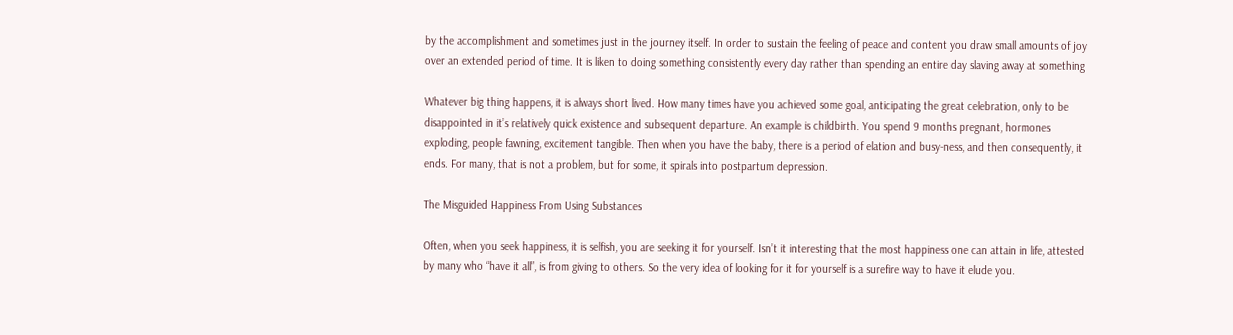by the accomplishment and sometimes just in the journey itself. In order to sustain the feeling of peace and content you draw small amounts of joy over an extended period of time. It is liken to doing something consistently every day rather than spending an entire day slaving away at something

Whatever big thing happens, it is always short lived. How many times have you achieved some goal, anticipating the great celebration, only to be disappointed in it’s relatively quick existence and subsequent departure. An example is childbirth. You spend 9 months pregnant, hormones exploding, people fawning, excitement tangible. Then when you have the baby, there is a period of elation and busy-ness, and then consequently, it ends. For many, that is not a problem, but for some, it spirals into postpartum depression.

The Misguided Happiness From Using Substances

Often, when you seek happiness, it is selfish, you are seeking it for yourself. Isn’t it interesting that the most happiness one can attain in life, attested by many who “have it all”, is from giving to others. So the very idea of looking for it for yourself is a surefire way to have it elude you.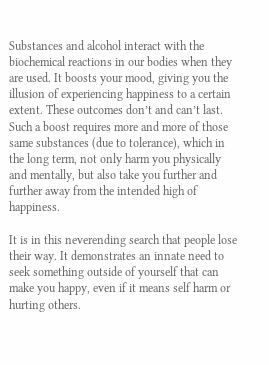Substances and alcohol interact with the biochemical reactions in our bodies when they are used. It boosts your mood, giving you the illusion of experiencing happiness to a certain extent. These outcomes don’t and can’t last. Such a boost requires more and more of those same substances (due to tolerance), which in the long term, not only harm you physically and mentally, but also take you further and further away from the intended high of happiness.

It is in this neverending search that people lose their way. It demonstrates an innate need to seek something outside of yourself that can make you happy, even if it means self harm or hurting others.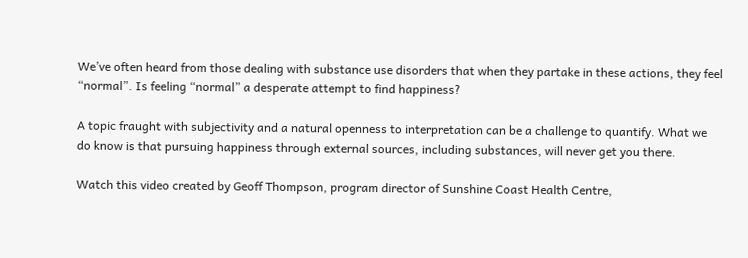We’ve often heard from those dealing with substance use disorders that when they partake in these actions, they feel “normal”. Is feeling “normal” a desperate attempt to find happiness?

A topic fraught with subjectivity and a natural openness to interpretation can be a challenge to quantify. What we do know is that pursuing happiness through external sources, including substances, will never get you there.

Watch this video created by Geoff Thompson, program director of Sunshine Coast Health Centre,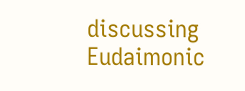discussing Eudaimonic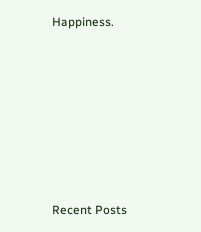Happiness.







Recent Posts